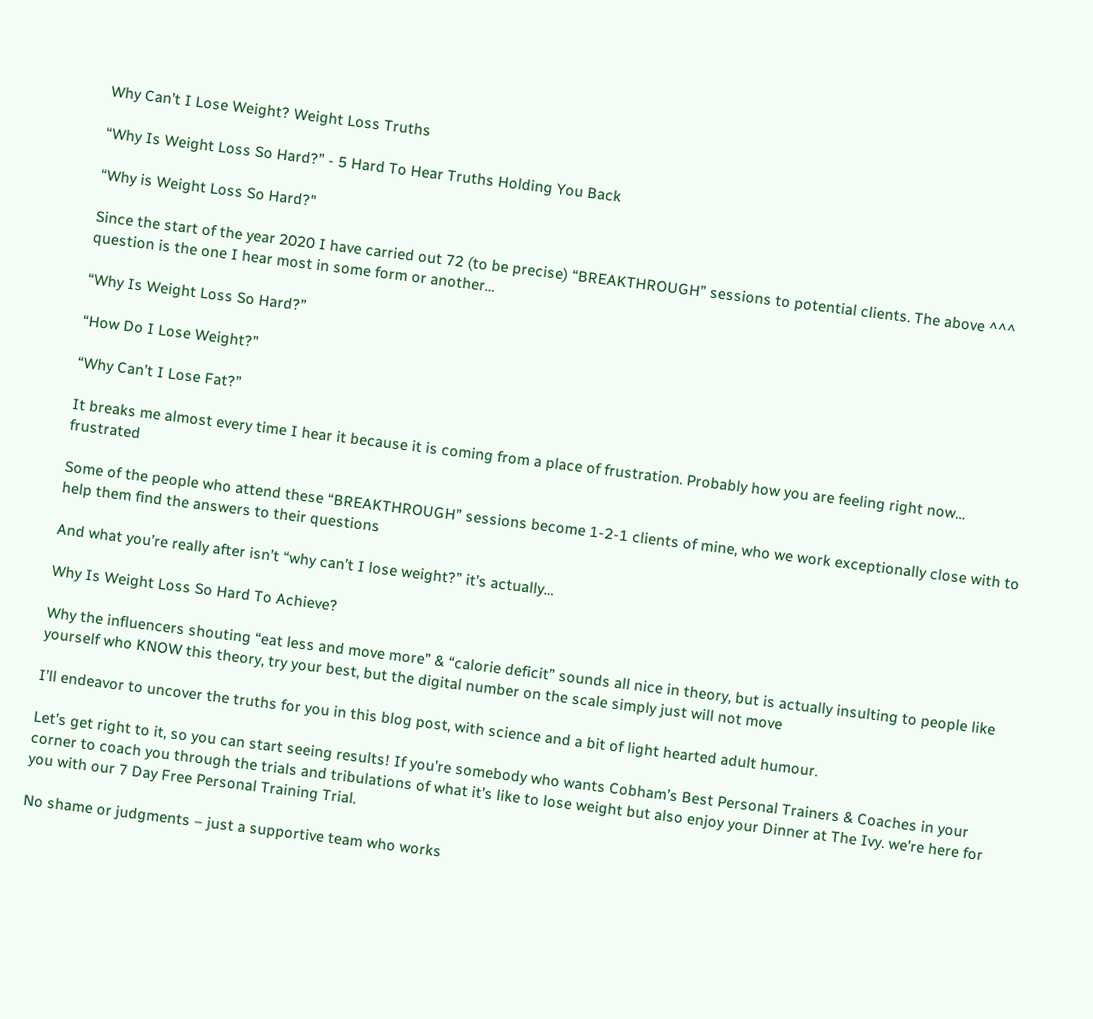Why Can’t I Lose Weight? Weight Loss Truths

“Why Is Weight Loss So Hard?” - 5 Hard To Hear Truths Holding You Back

“Why is Weight Loss So Hard?"

Since the start of the year 2020 I have carried out 72 (to be precise) “BREAKTHROUGH” sessions to potential clients. The above ^^^ question is the one I hear most in some form or another…

“Why Is Weight Loss So Hard?”

“How Do I Lose Weight?”

“Why Can’t I Lose Fat?”

It breaks me almost every time I hear it because it is coming from a place of frustration. Probably how you are feeling right now… frustrated

Some of the people who attend these “BREAKTHROUGH” sessions become 1-2-1 clients of mine, who we work exceptionally close with to help them find the answers to their questions

And what you’re really after isn’t “why can’t I lose weight?” it’s actually…

Why Is Weight Loss So Hard To Achieve?

Why the influencers shouting “eat less and move more” & “calorie deficit” sounds all nice in theory, but is actually insulting to people like yourself who KNOW this theory, try your best, but the digital number on the scale simply just will not move

I’ll endeavor to uncover the truths for you in this blog post, with science and a bit of light hearted adult humour.

Let’s get right to it, so you can start seeing results! If you’re somebody who wants Cobham’s Best Personal Trainers & Coaches in your corner to coach you through the trials and tribulations of what it’s like to lose weight but also enjoy your Dinner at The Ivy. we’re here for you with our 7 Day Free Personal Training Trial.

No shame or judgments – just a supportive team who works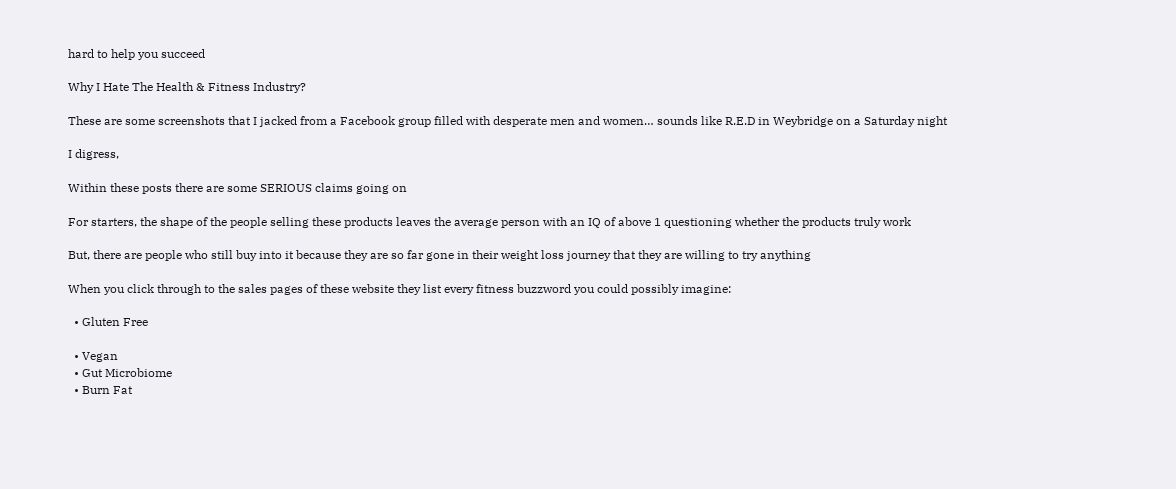hard to help you succeed

Why I Hate The Health & Fitness Industry?

These are some screenshots that I jacked from a Facebook group filled with desperate men and women… sounds like R.E.D in Weybridge on a Saturday night

I digress,

Within these posts there are some SERIOUS claims going on

For starters, the shape of the people selling these products leaves the average person with an IQ of above 1 questioning whether the products truly work

But, there are people who still buy into it because they are so far gone in their weight loss journey that they are willing to try anything

When you click through to the sales pages of these website they list every fitness buzzword you could possibly imagine:

  • Gluten Free

  • Vegan
  • Gut Microbiome
  • Burn Fat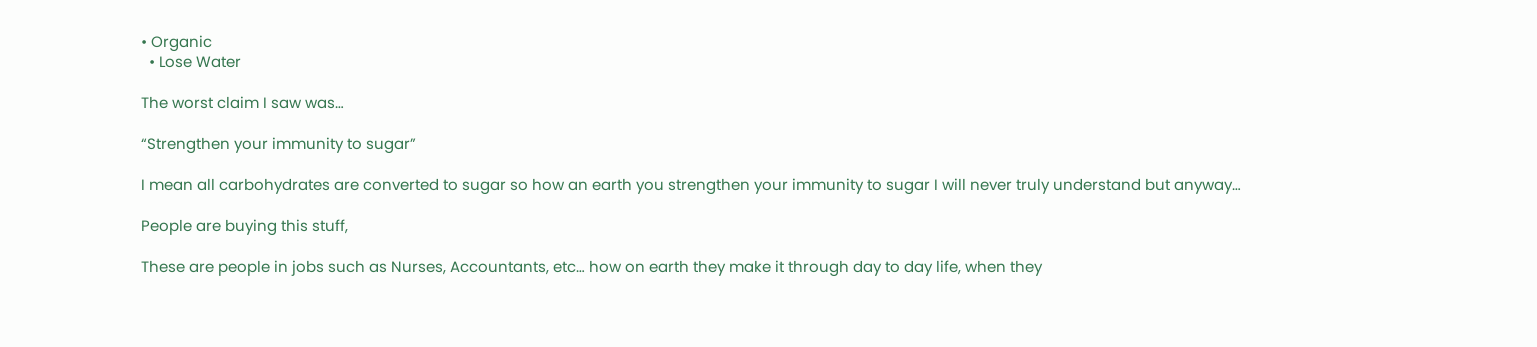• Organic
  • Lose Water

The worst claim I saw was…

“Strengthen your immunity to sugar”

I mean all carbohydrates are converted to sugar so how an earth you strengthen your immunity to sugar I will never truly understand but anyway…

People are buying this stuff,

These are people in jobs such as Nurses, Accountants, etc… how on earth they make it through day to day life, when they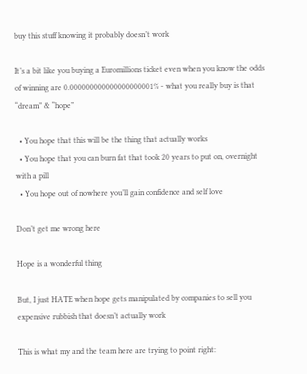buy this stuff knowing it probably doesn’t work

It’s a bit like you buying a Euromillions ticket even when you know the odds of winning are 0.000000000000000000001% - what you really buy is that “dream” & “hope”

  • You hope that this will be the thing that actually works
  • You hope that you can burn fat that took 20 years to put on, overnight with a pill
  • You hope out of nowhere you’ll gain confidence and self love

Don’t get me wrong here

Hope is a wonderful thing

But, I just HATE when hope gets manipulated by companies to sell you expensive rubbish that doesn’t actually work

This is what my and the team here are trying to point right: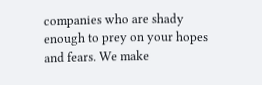companies who are shady enough to prey on your hopes and fears. We make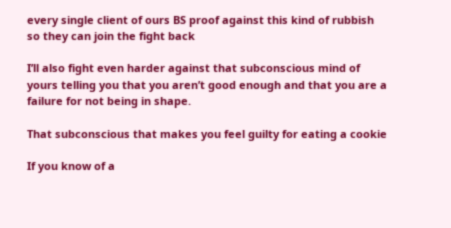every single client of ours BS proof against this kind of rubbish so they can join the fight back

I’ll also fight even harder against that subconscious mind of yours telling you that you aren’t good enough and that you are a failure for not being in shape.

That subconscious that makes you feel guilty for eating a cookie

If you know of a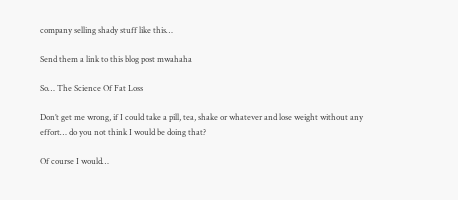company selling shady stuff like this…

Send them a link to this blog post mwahaha

So… The Science Of Fat Loss

Don’t get me wrong, if I could take a pill, tea, shake or whatever and lose weight without any effort… do you not think I would be doing that?

Of course I would…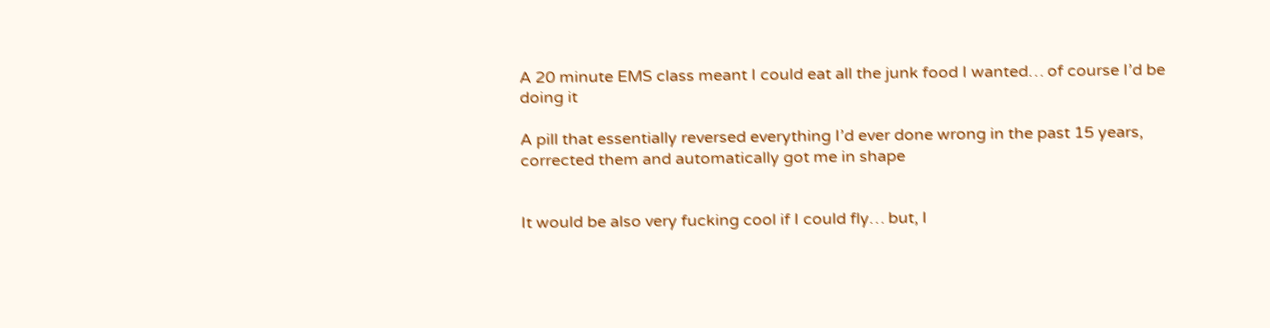A 20 minute EMS class meant I could eat all the junk food I wanted… of course I’d be doing it

A pill that essentially reversed everything I’d ever done wrong in the past 15 years, corrected them and automatically got me in shape


It would be also very fucking cool if I could fly… but, I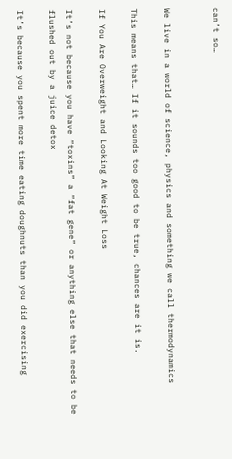can’t so…


We live in a world of science, physics and something we call thermodynamics

This means that… If it sounds too good to be true, chances are it is.

If You Are Overweight and Looking At Weight Loss

It’s not because you have “toxins” a “fat gene” or anything else that needs to be flushed out by a juice detox

It’s because you spent more time eating doughnuts than you did exercising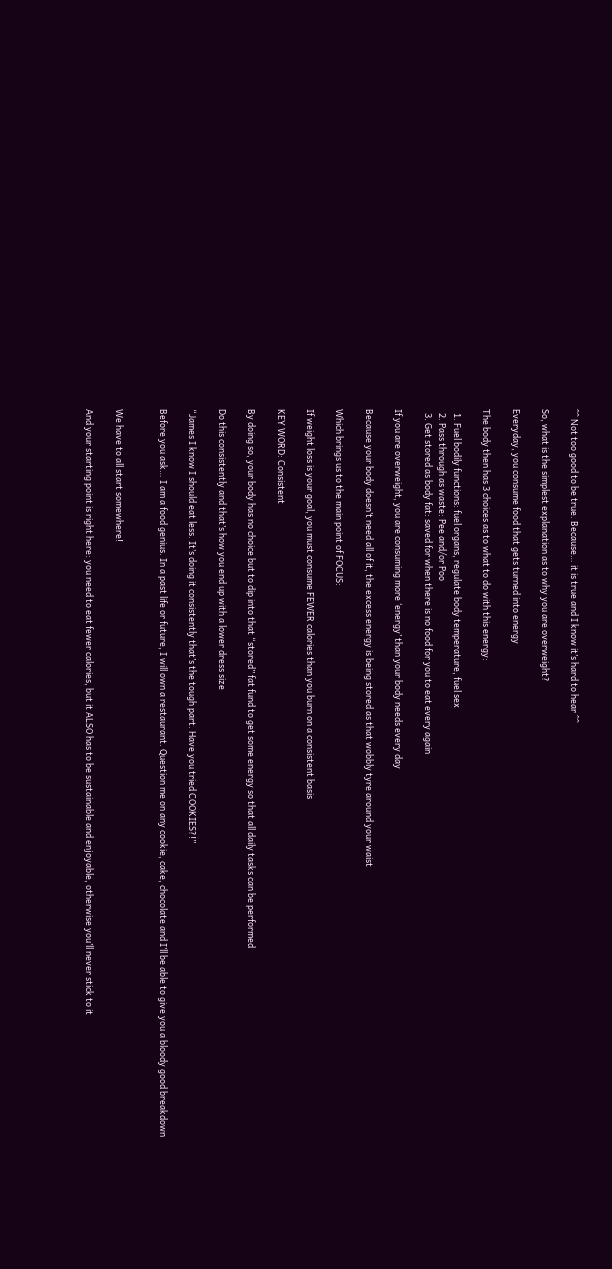^^ Not too good to be true. Because… it is true and I know it’s hard to hear ^^

So, what is the simplest explanation as to why you are overweight?

Everyday, you consume food that gets turned into energy

The body then has 3 choices as to what to do with this energy:

  1. Fuel bodily functions: fuel organs, regulate body temperature, fuel sex
  2. Pass through as waste: Pee and/or Poo
  3. Get stored as body fat: saved for when there is no food for you to eat every again

If you are overweight, you are consuming more ‘energy’ than your body needs every day

Because your body doesn’t need all of it, the excess energy is being stored as that wobbly tyre around your waist

Which brings us to the main point of FOCUS:

If weight loss is your goal, you must consume FEWER calories than you burn on a consistent basis

KEY WORD: Consistent

By doing so, your body has no choice but to dip into that “stored” fat fund to get some energy so that all daily tasks can be performed

Do this consistently and that’s how you end up with a lower dress size

“James I know I should eat less. It’s doing it consistently that’s the tough part. Have you tried COOKIES?!”

Before you ask… I am a food genius. In a past life or future, I will own a restaurant. Question me on any cookie, cake, chocolate and I’ll be able to give you a bloody good breakdown


We have to all start somewhere!

And your starting point is right here: you need to eat fewer calories, but it ALSO has to be sustainable and enjoyable, otherwise you’ll never stick to it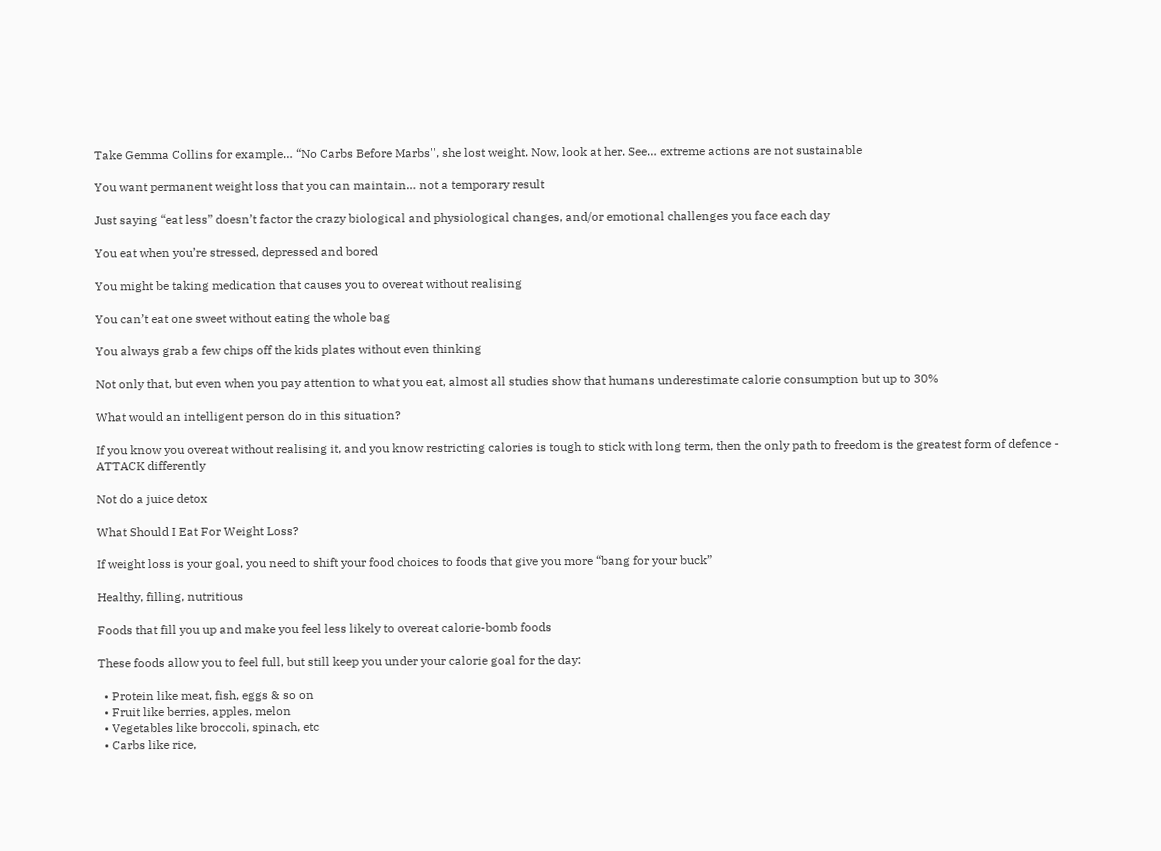Take Gemma Collins for example… “No Carbs Before Marbs'', she lost weight. Now, look at her. See… extreme actions are not sustainable

You want permanent weight loss that you can maintain… not a temporary result

Just saying “eat less” doesn’t factor the crazy biological and physiological changes, and/or emotional challenges you face each day

You eat when you’re stressed, depressed and bored

You might be taking medication that causes you to overeat without realising

You can’t eat one sweet without eating the whole bag

You always grab a few chips off the kids plates without even thinking

Not only that, but even when you pay attention to what you eat, almost all studies show that humans underestimate calorie consumption but up to 30%

What would an intelligent person do in this situation?

If you know you overeat without realising it, and you know restricting calories is tough to stick with long term, then the only path to freedom is the greatest form of defence - ATTACK differently

Not do a juice detox

What Should I Eat For Weight Loss?

If weight loss is your goal, you need to shift your food choices to foods that give you more “bang for your buck”

Healthy, filling, nutritious

Foods that fill you up and make you feel less likely to overeat calorie-bomb foods

These foods allow you to feel full, but still keep you under your calorie goal for the day:

  • Protein like meat, fish, eggs & so on
  • Fruit like berries, apples, melon
  • Vegetables like broccoli, spinach, etc
  • Carbs like rice,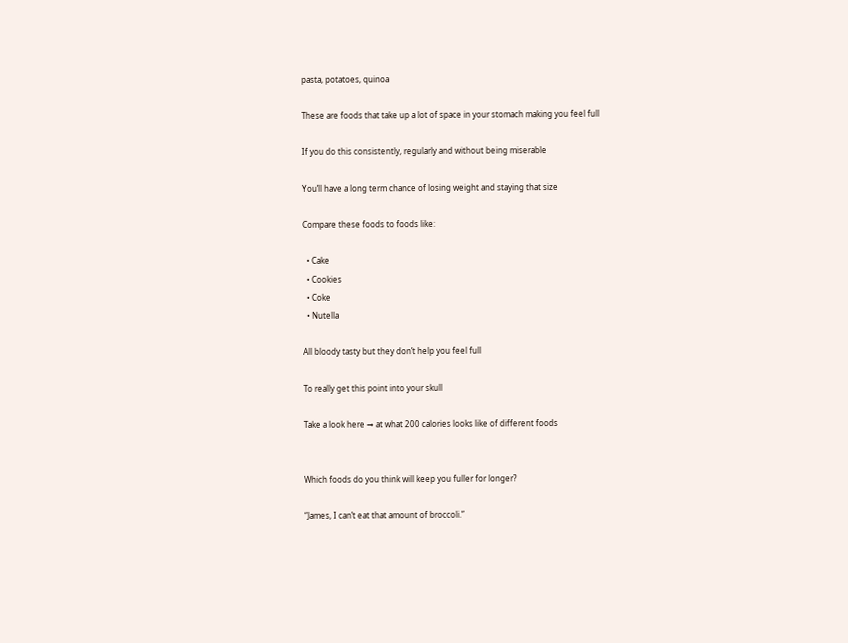pasta, potatoes, quinoa

These are foods that take up a lot of space in your stomach making you feel full

If you do this consistently, regularly and without being miserable

You’ll have a long term chance of losing weight and staying that size

Compare these foods to foods like:

  • Cake
  • Cookies
  • Coke
  • Nutella

All bloody tasty but they don’t help you feel full

To really get this point into your skull

Take a look here → at what 200 calories looks like of different foods


Which foods do you think will keep you fuller for longer?

“James, I can’t eat that amount of broccoli.”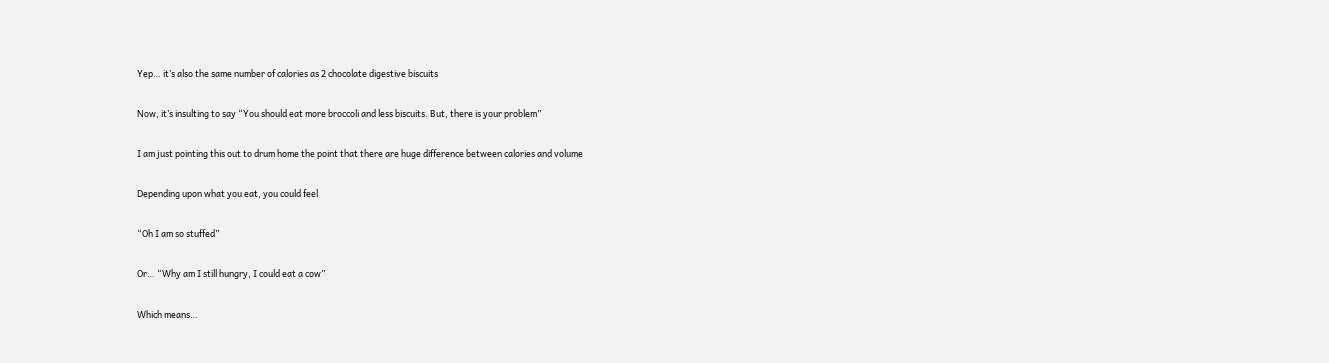Yep… it’s also the same number of calories as 2 chocolate digestive biscuits

Now, it’s insulting to say “You should eat more broccoli and less biscuits. But, there is your problem”

I am just pointing this out to drum home the point that there are huge difference between calories and volume

Depending upon what you eat, you could feel

“Oh I am so stuffed”

Or… “Why am I still hungry, I could eat a cow”

Which means…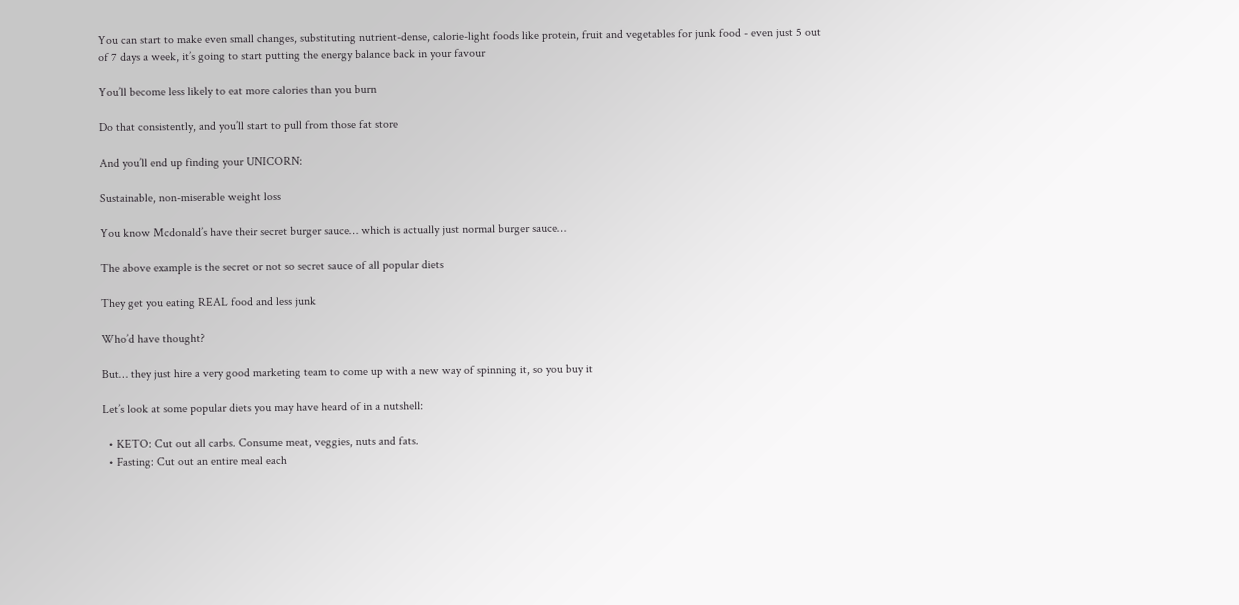You can start to make even small changes, substituting nutrient-dense, calorie-light foods like protein, fruit and vegetables for junk food - even just 5 out of 7 days a week, it’s going to start putting the energy balance back in your favour

You’ll become less likely to eat more calories than you burn

Do that consistently, and you’ll start to pull from those fat store

And you’ll end up finding your UNICORN:

Sustainable, non-miserable weight loss

You know Mcdonald’s have their secret burger sauce… which is actually just normal burger sauce…

The above example is the secret or not so secret sauce of all popular diets

They get you eating REAL food and less junk

Who’d have thought?

But… they just hire a very good marketing team to come up with a new way of spinning it, so you buy it

Let’s look at some popular diets you may have heard of in a nutshell:

  • KETO: Cut out all carbs. Consume meat, veggies, nuts and fats.
  • Fasting: Cut out an entire meal each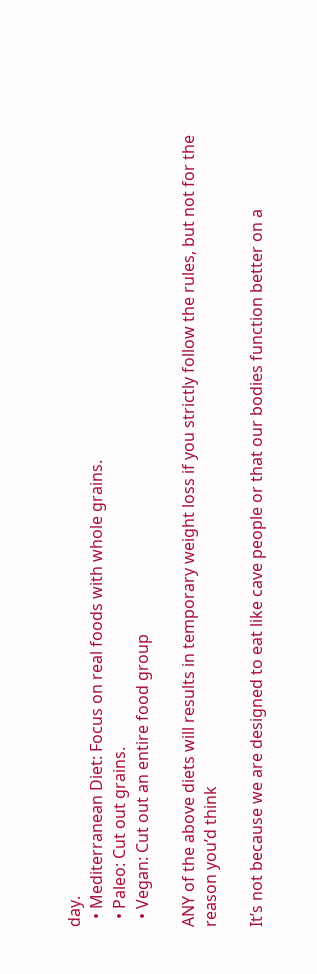day.
  • Mediterranean Diet: Focus on real foods with whole grains.
  • Paleo: Cut out grains.
  • Vegan: Cut out an entire food group

ANY of the above diets will results in temporary weight loss if you strictly follow the rules, but not for the reason you’d think

It’s not because we are designed to eat like cave people or that our bodies function better on a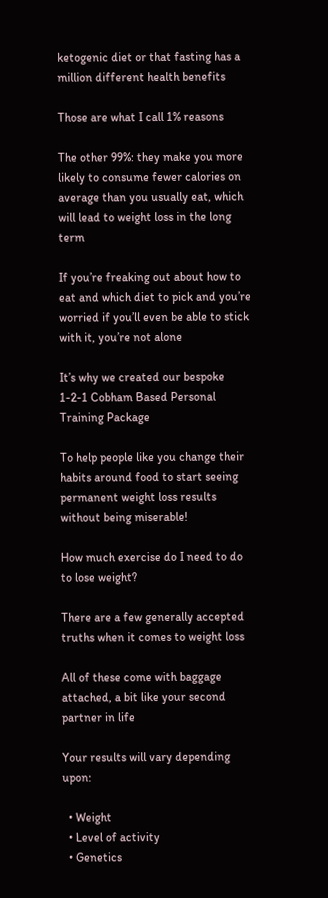ketogenic diet or that fasting has a million different health benefits

Those are what I call 1% reasons

The other 99%: they make you more likely to consume fewer calories on average than you usually eat, which will lead to weight loss in the long term

If you’re freaking out about how to eat and which diet to pick and you’re worried if you’ll even be able to stick with it, you’re not alone

It’s why we created our bespoke 1-2-1 Cobham Based Personal Training Package

To help people like you change their habits around food to start seeing permanent weight loss results without being miserable!

How much exercise do I need to do to lose weight?

There are a few generally accepted truths when it comes to weight loss

All of these come with baggage attached, a bit like your second partner in life

Your results will vary depending upon:

  • Weight
  • Level of activity
  • Genetics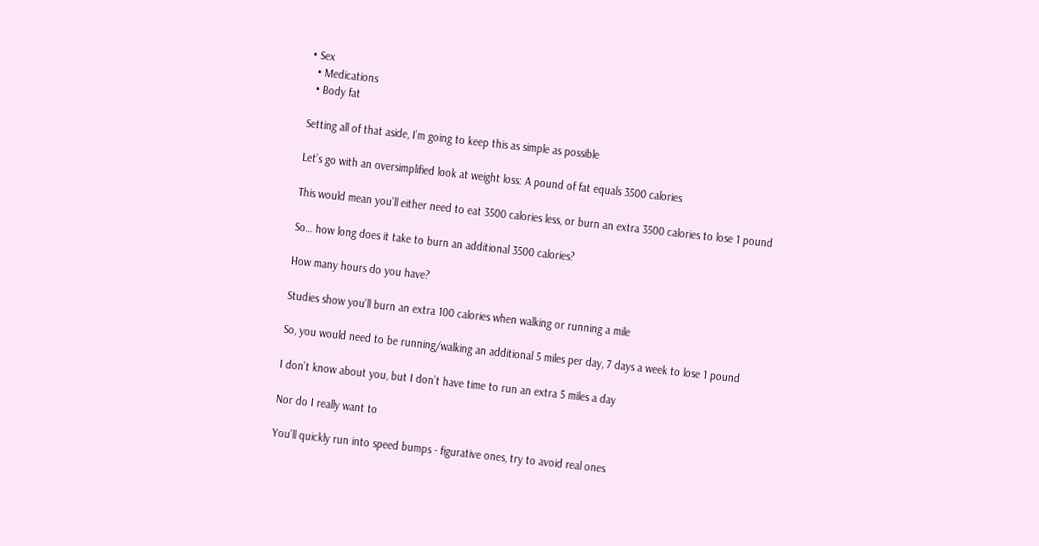• Sex
  • Medications
  • Body fat

Setting all of that aside, I’m going to keep this as simple as possible

Let’s go with an oversimplified look at weight loss: A pound of fat equals 3500 calories

This would mean you’ll either need to eat 3500 calories less, or burn an extra 3500 calories to lose 1 pound

So… how long does it take to burn an additional 3500 calories?

How many hours do you have?

Studies show you’ll burn an extra 100 calories when walking or running a mile

So, you would need to be running/walking an additional 5 miles per day, 7 days a week to lose 1 pound

I don’t know about you, but I don’t have time to run an extra 5 miles a day

Nor do I really want to

You’ll quickly run into speed bumps - figurative ones, try to avoid real ones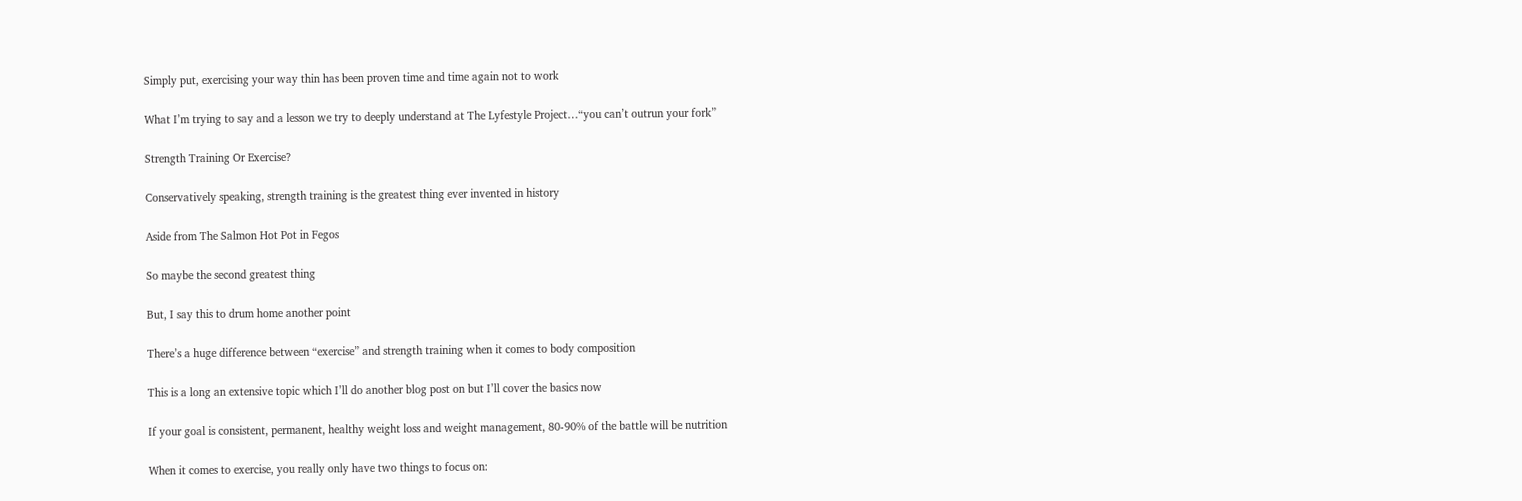Simply put, exercising your way thin has been proven time and time again not to work

What I’m trying to say and a lesson we try to deeply understand at The Lyfestyle Project…“you can’t outrun your fork”

Strength Training Or Exercise?

Conservatively speaking, strength training is the greatest thing ever invented in history

Aside from The Salmon Hot Pot in Fegos

So maybe the second greatest thing

But, I say this to drum home another point

There’s a huge difference between “exercise” and strength training when it comes to body composition

This is a long an extensive topic which I’ll do another blog post on but I’ll cover the basics now

If your goal is consistent, permanent, healthy weight loss and weight management, 80-90% of the battle will be nutrition

When it comes to exercise, you really only have two things to focus on: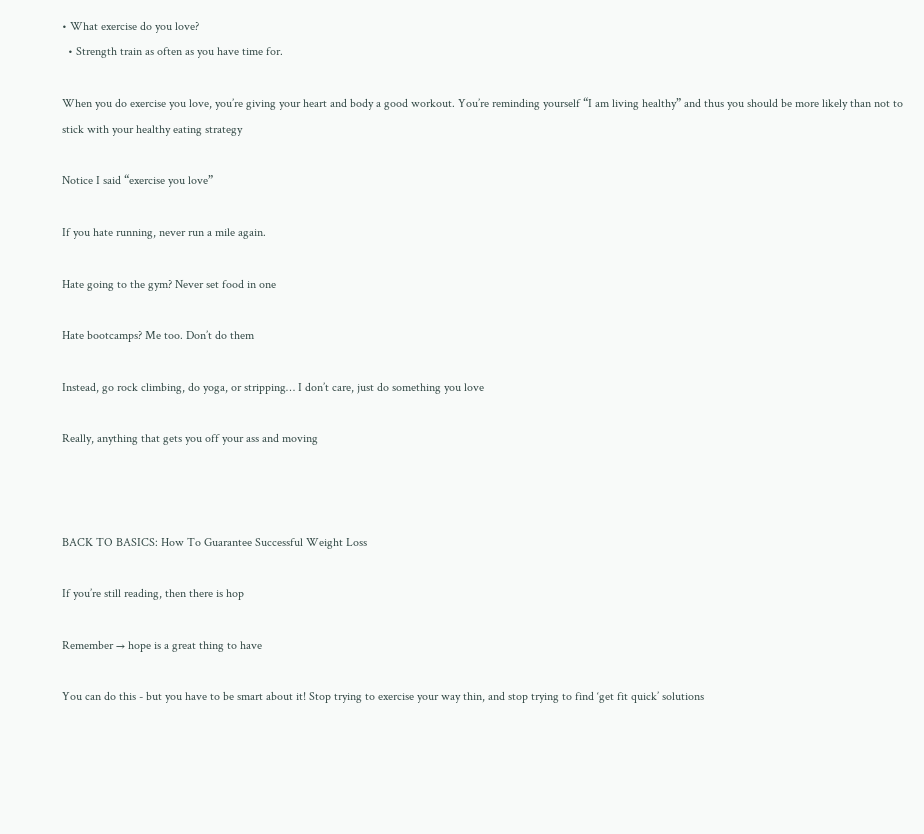• What exercise do you love?
  • Strength train as often as you have time for.

When you do exercise you love, you’re giving your heart and body a good workout. You’re reminding yourself “I am living healthy” and thus you should be more likely than not to stick with your healthy eating strategy

Notice I said “exercise you love”

If you hate running, never run a mile again.

Hate going to the gym? Never set food in one

Hate bootcamps? Me too. Don’t do them

Instead, go rock climbing, do yoga, or stripping… I don’t care, just do something you love

Really, anything that gets you off your ass and moving



BACK TO BASICS: How To Guarantee Successful Weight Loss

If you’re still reading, then there is hop

Remember → hope is a great thing to have

You can do this - but you have to be smart about it! Stop trying to exercise your way thin, and stop trying to find ‘get fit quick’ solutions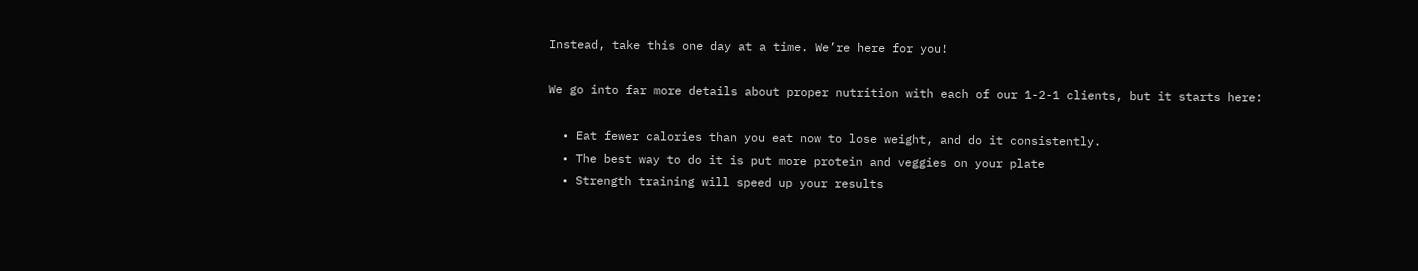Instead, take this one day at a time. We’re here for you!

We go into far more details about proper nutrition with each of our 1-2-1 clients, but it starts here:

  • Eat fewer calories than you eat now to lose weight, and do it consistently.
  • The best way to do it is put more protein and veggies on your plate
  • Strength training will speed up your results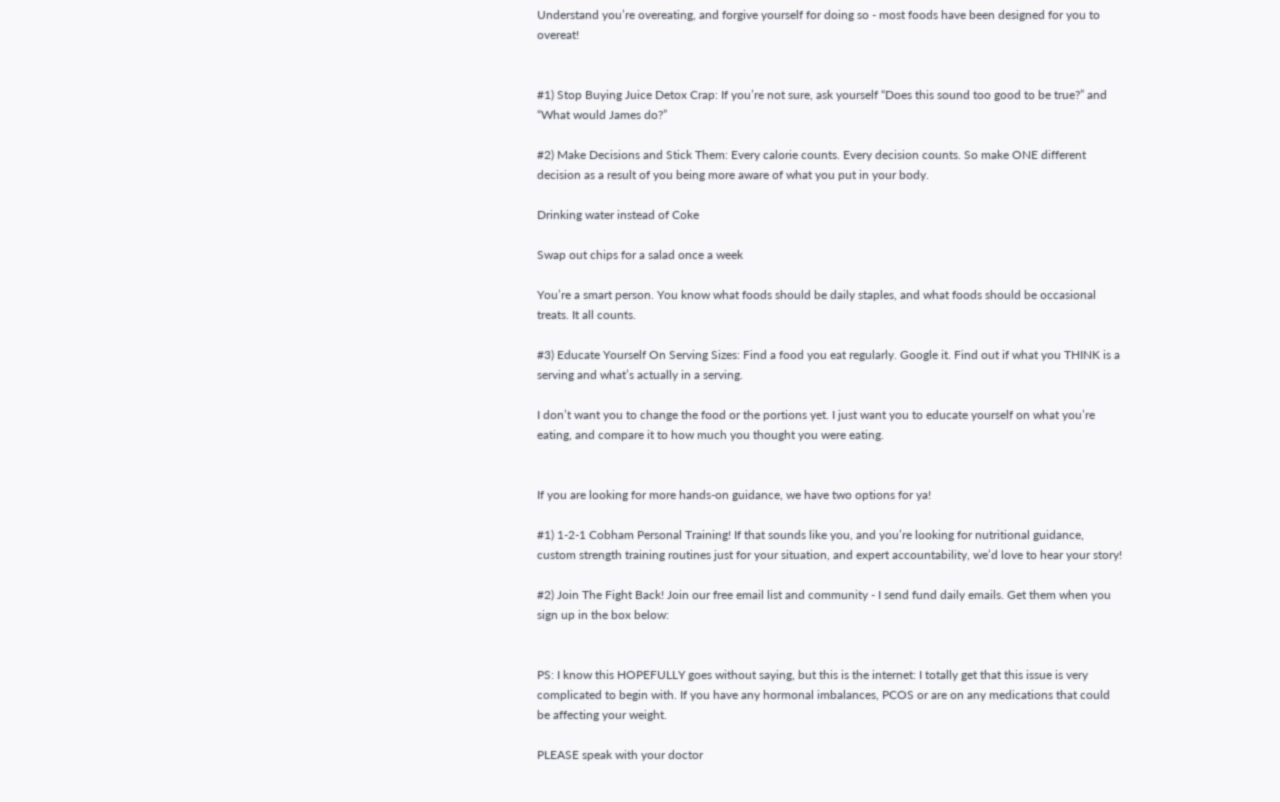Understand you’re overeating, and forgive yourself for doing so - most foods have been designed for you to overeat!


#1) Stop Buying Juice Detox Crap: If you’re not sure, ask yourself “Does this sound too good to be true?” and “What would James do?”

#2) Make Decisions and Stick Them: Every calorie counts. Every decision counts. So make ONE different decision as a result of you being more aware of what you put in your body.

Drinking water instead of Coke

Swap out chips for a salad once a week

You’re a smart person. You know what foods should be daily staples, and what foods should be occasional treats. It all counts.

#3) Educate Yourself On Serving Sizes: Find a food you eat regularly. Google it. Find out if what you THINK is a serving and what’s actually in a serving.

I don’t want you to change the food or the portions yet. I just want you to educate yourself on what you’re eating, and compare it to how much you thought you were eating.


If you are looking for more hands-on guidance, we have two options for ya!

#1) 1-2-1 Cobham Personal Training! If that sounds like you, and you’re looking for nutritional guidance, custom strength training routines just for your situation, and expert accountability, we’d love to hear your story!

#2) Join The Fight Back! Join our free email list and community - I send fund daily emails. Get them when you sign up in the box below:


PS: I know this HOPEFULLY goes without saying, but this is the internet: I totally get that this issue is very complicated to begin with. If you have any hormonal imbalances, PCOS or are on any medications that could be affecting your weight.

PLEASE speak with your doctor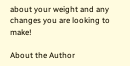about your weight and any changes you are looking to make!

About the Author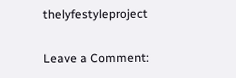thelyfestyleproject

Leave a Comment: